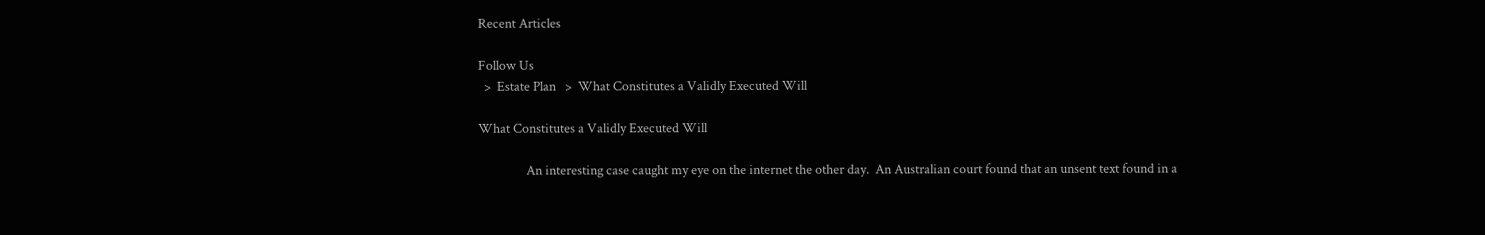Recent Articles

Follow Us
  >  Estate Plan   >  What Constitutes a Validly Executed Will

What Constitutes a Validly Executed Will

                An interesting case caught my eye on the internet the other day.  An Australian court found that an unsent text found in a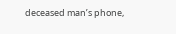deceased man’s phone,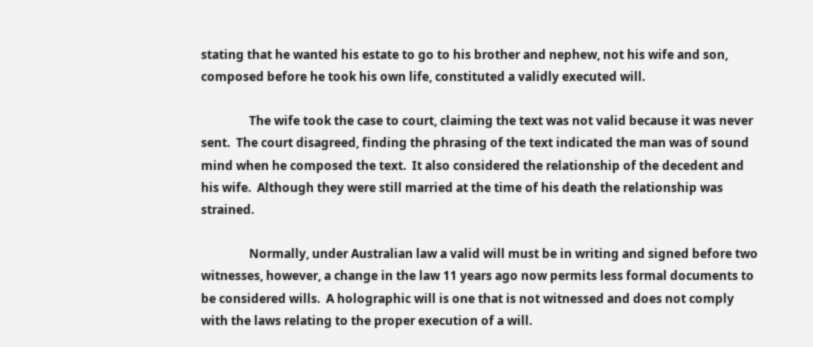stating that he wanted his estate to go to his brother and nephew, not his wife and son, composed before he took his own life, constituted a validly executed will.

                The wife took the case to court, claiming the text was not valid because it was never sent.  The court disagreed, finding the phrasing of the text indicated the man was of sound mind when he composed the text.  It also considered the relationship of the decedent and his wife.  Although they were still married at the time of his death the relationship was strained.

                Normally, under Australian law a valid will must be in writing and signed before two witnesses, however, a change in the law 11 years ago now permits less formal documents to be considered wills.  A holographic will is one that is not witnessed and does not comply with the laws relating to the proper execution of a will.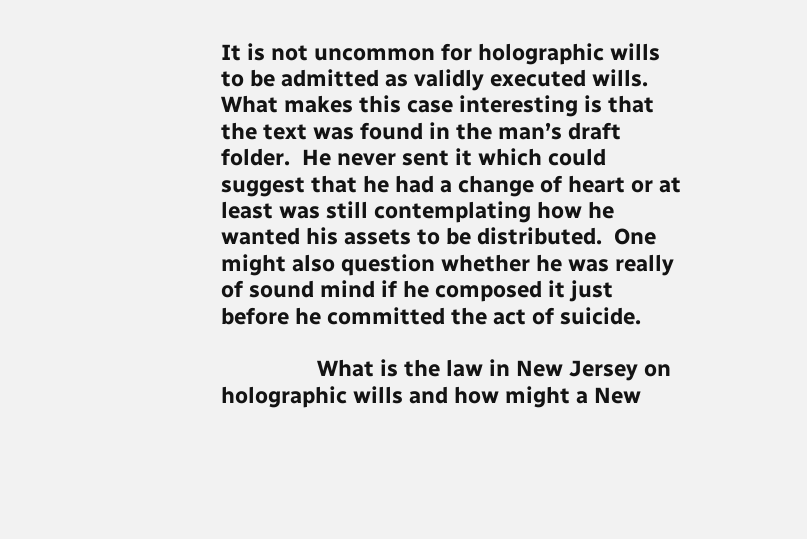It is not uncommon for holographic wills to be admitted as validly executed wills.  What makes this case interesting is that the text was found in the man’s draft folder.  He never sent it which could suggest that he had a change of heart or at least was still contemplating how he wanted his assets to be distributed.  One might also question whether he was really of sound mind if he composed it just before he committed the act of suicide.

                What is the law in New Jersey on holographic wills and how might a New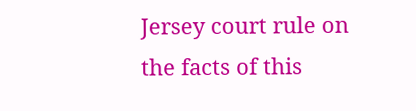Jersey court rule on the facts of this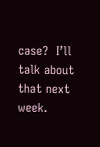case?  I’ll talk about that next week.